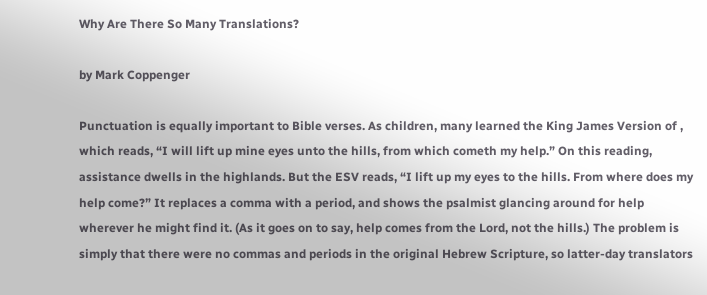Why Are There So Many Translations?

by Mark Coppenger

Punctuation is equally important to Bible verses. As children, many learned the King James Version of , which reads, “I will lift up mine eyes unto the hills, from which cometh my help.” On this reading, assistance dwells in the highlands. But the ESV reads, “I lift up my eyes to the hills. From where does my help come?” It replaces a comma with a period, and shows the psalmist glancing around for help wherever he might find it. (As it goes on to say, help comes from the Lord, not the hills.) The problem is simply that there were no commas and periods in the original Hebrew Scripture, so latter-day translators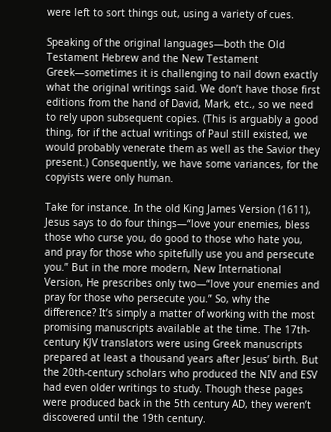were left to sort things out, using a variety of cues.

Speaking of the original languages—both the Old Testament Hebrew and the New Testament Greek—sometimes it is challenging to nail down exactly what the original writings said. We don’t have those first editions from the hand of David, Mark, etc., so we need to rely upon subsequent copies. (This is arguably a good thing, for if the actual writings of Paul still existed, we would probably venerate them as well as the Savior they present.) Consequently, we have some variances, for the copyists were only human.

Take for instance. In the old King James Version (1611), Jesus says to do four things—“love your enemies, bless those who curse you, do good to those who hate you, and pray for those who spitefully use you and persecute you.” But in the more modern, New International Version, He prescribes only two—“love your enemies and pray for those who persecute you.” So, why the difference? It’s simply a matter of working with the most promising manuscripts available at the time. The 17th-century KJV translators were using Greek manuscripts prepared at least a thousand years after Jesus’ birth. But the 20th-century scholars who produced the NIV and ESV had even older writings to study. Though these pages were produced back in the 5th century AD, they weren’t discovered until the 19th century.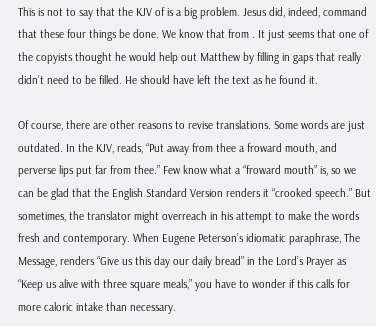This is not to say that the KJV of is a big problem. Jesus did, indeed, command that these four things be done. We know that from . It just seems that one of the copyists thought he would help out Matthew by filling in gaps that really didn’t need to be filled. He should have left the text as he found it.

Of course, there are other reasons to revise translations. Some words are just outdated. In the KJV, reads, “Put away from thee a froward mouth, and perverse lips put far from thee.” Few know what a “froward mouth” is, so we can be glad that the English Standard Version renders it “crooked speech.” But sometimes, the translator might overreach in his attempt to make the words fresh and contemporary. When Eugene Peterson’s idiomatic paraphrase, The Message, renders “Give us this day our daily bread” in the Lord’s Prayer as “Keep us alive with three square meals,” you have to wonder if this calls for more caloric intake than necessary.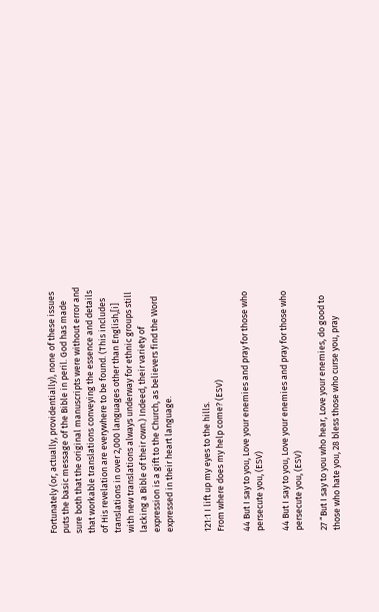Fortunately (or, actually, providentially), none of these issues puts the basic message of the Bible in peril. God has made sure both that the original manuscripts were without error and that workable translations conveying the essence and details of His revelation are everywhere to be found. (This includes translations in over 2,000 languages other than English,[i] with new translations always underway for ethnic groups still lacking a Bible of their own.) Indeed, their variety of expression is a gift to the Church, as believers find the Word expressed in their heart language.


121:1 I lift up my eyes to the hills.
From where does my help come? (ESV)

44 But I say to you, Love your enemies and pray for those who persecute you, (ESV)

44 But I say to you, Love your enemies and pray for those who persecute you, (ESV)

27 “But I say to you who hear, Love your enemies, do good to those who hate you, 28 bless those who curse you, pray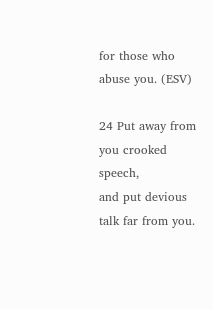for those who abuse you. (ESV)

24 Put away from you crooked speech,
and put devious talk far from you.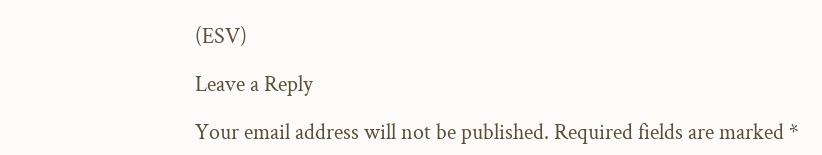(ESV)

Leave a Reply

Your email address will not be published. Required fields are marked *